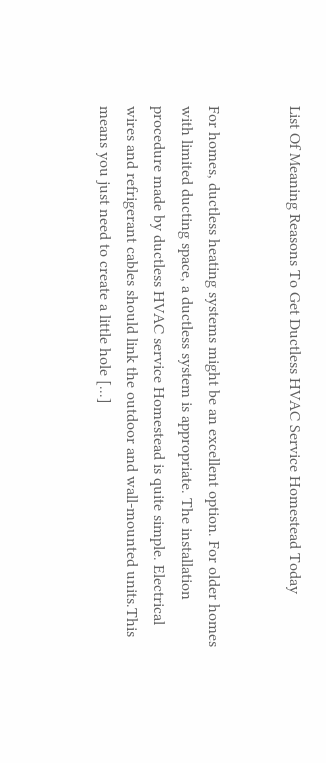List Of Meaning Reasons To Get Ductless HVAC Service Homestead Today


For homes, ductless heating systems might be an excellent option. For older homes with limited ducting space, a ductless system is appropriate. The installation procedure made by ductless HVAC service Homestead is quite simple. Electrical wires and refrigerant cables should link the outdoor and wall-mounted units.This means you just need to create a little hole [...]